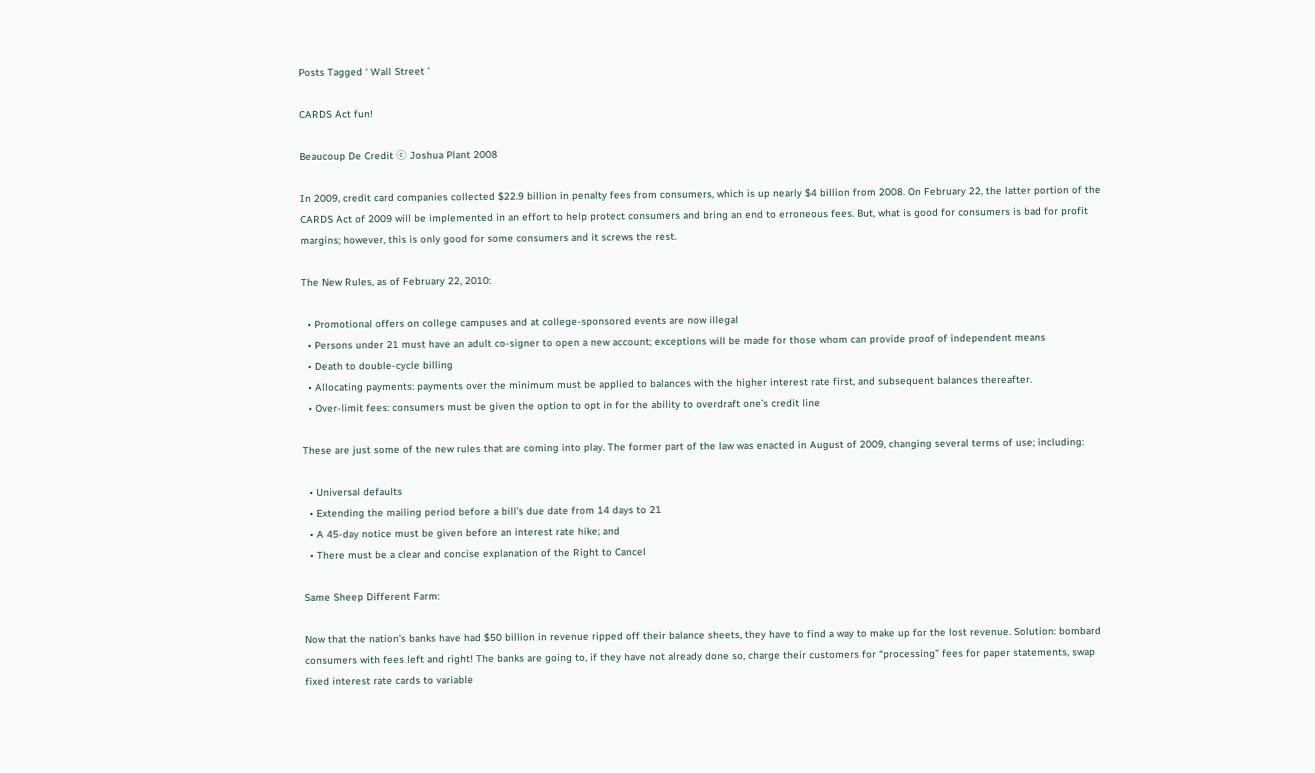Posts Tagged ‘ Wall Street ’

CARDS Act fun!

Beaucoup De Credit ⓒ Joshua Plant 2008

In 2009, credit card companies collected $22.9 billion in penalty fees from consumers, which is up nearly $4 billion from 2008. On February 22, the latter portion of the CARDS Act of 2009 will be implemented in an effort to help protect consumers and bring an end to erroneous fees. But, what is good for consumers is bad for profit margins; however, this is only good for some consumers and it screws the rest.

The New Rules, as of February 22, 2010:

  • Promotional offers on college campuses and at college-sponsored events are now illegal
  • Persons under 21 must have an adult co-signer to open a new account; exceptions will be made for those whom can provide proof of independent means
  • Death to double-cycle billing
  • Allocating payments: payments over the minimum must be applied to balances with the higher interest rate first, and subsequent balances thereafter.
  • Over-limit fees: consumers must be given the option to opt in for the ability to overdraft one’s credit line

These are just some of the new rules that are coming into play. The former part of the law was enacted in August of 2009, changing several terms of use; including:

  • Universal defaults
  • Extending the mailing period before a bill’s due date from 14 days to 21
  • A 45-day notice must be given before an interest rate hike; and
  • There must be a clear and concise explanation of the Right to Cancel

Same Sheep Different Farm:

Now that the nation’s banks have had $50 billion in revenue ripped off their balance sheets, they have to find a way to make up for the lost revenue. Solution: bombard consumers with fees left and right! The banks are going to, if they have not already done so, charge their customers for “processing” fees for paper statements, swap fixed interest rate cards to variable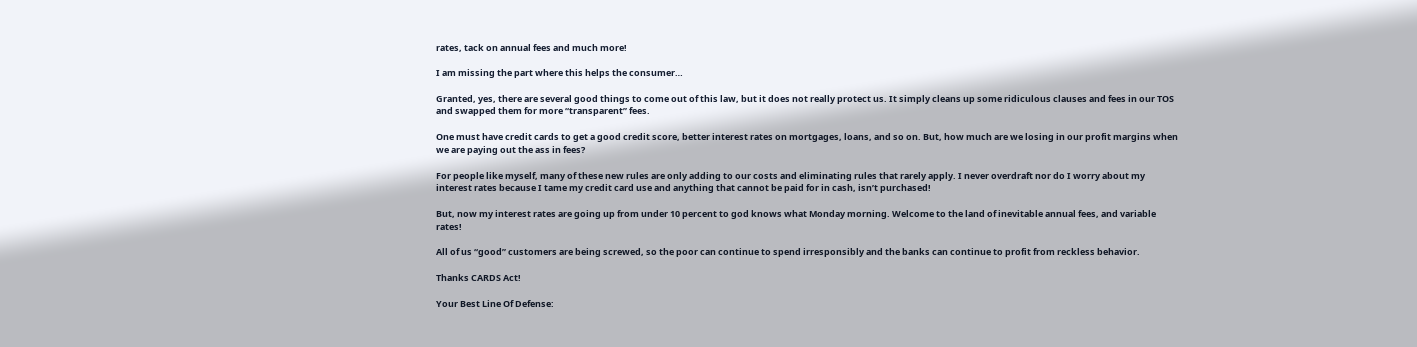rates, tack on annual fees and much more!

I am missing the part where this helps the consumer…

Granted, yes, there are several good things to come out of this law, but it does not really protect us. It simply cleans up some ridiculous clauses and fees in our TOS and swapped them for more “transparent” fees.

One must have credit cards to get a good credit score, better interest rates on mortgages, loans, and so on. But, how much are we losing in our profit margins when we are paying out the ass in fees?

For people like myself, many of these new rules are only adding to our costs and eliminating rules that rarely apply. I never overdraft nor do I worry about my interest rates because I tame my credit card use and anything that cannot be paid for in cash, isn’t purchased!

But, now my interest rates are going up from under 10 percent to god knows what Monday morning. Welcome to the land of inevitable annual fees, and variable rates!

All of us “good” customers are being screwed, so the poor can continue to spend irresponsibly and the banks can continue to profit from reckless behavior.

Thanks CARDS Act!

Your Best Line Of Defense: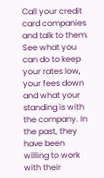Call your credit card companies and talk to them. See what you can do to keep your rates low, your fees down and what your standing is with the company. In the past, they have been willing to work with their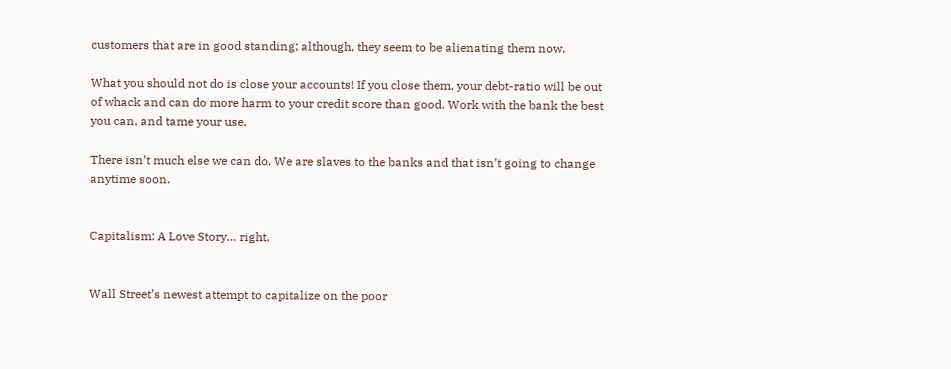customers that are in good standing; although, they seem to be alienating them now.

What you should not do is close your accounts! If you close them, your debt-ratio will be out of whack and can do more harm to your credit score than good. Work with the bank the best you can, and tame your use.

There isn’t much else we can do. We are slaves to the banks and that isn’t going to change anytime soon.


Capitalism: A Love Story… right.


Wall Street’s newest attempt to capitalize on the poor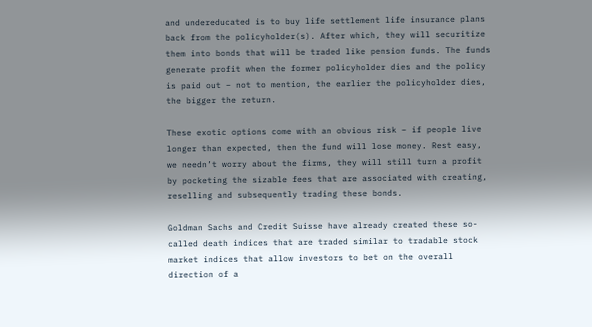and undereducated is to buy life settlement life insurance plans back from the policyholder(s). After which, they will securitize them into bonds that will be traded like pension funds. The funds generate profit when the former policyholder dies and the policy is paid out – not to mention, the earlier the policyholder dies, the bigger the return.

These exotic options come with an obvious risk – if people live longer than expected, then the fund will lose money. Rest easy, we needn’t worry about the firms, they will still turn a profit by pocketing the sizable fees that are associated with creating, reselling and subsequently trading these bonds.

Goldman Sachs and Credit Suisse have already created these so-called death indices that are traded similar to tradable stock market indices that allow investors to bet on the overall direction of a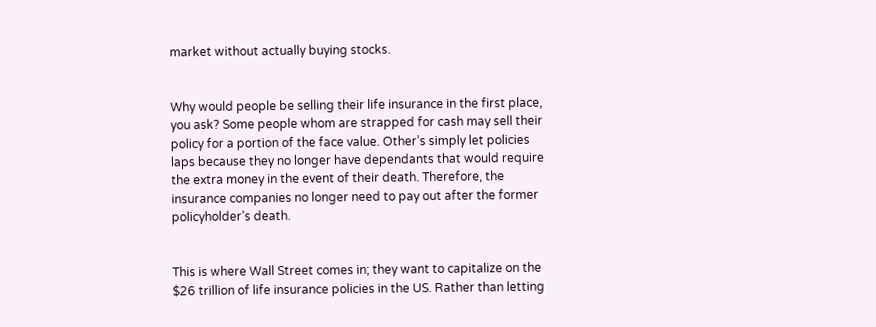market without actually buying stocks.


Why would people be selling their life insurance in the first place, you ask? Some people whom are strapped for cash may sell their policy for a portion of the face value. Other’s simply let policies laps because they no longer have dependants that would require the extra money in the event of their death. Therefore, the insurance companies no longer need to pay out after the former policyholder’s death.


This is where Wall Street comes in; they want to capitalize on the $26 trillion of life insurance policies in the US. Rather than letting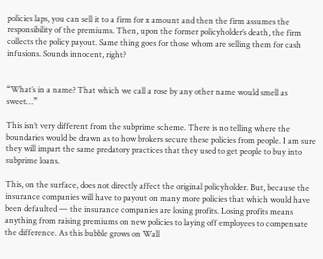policies laps, you can sell it to a firm for x amount and then the firm assumes the responsibility of the premiums. Then, upon the former policyholder’s death, the firm collects the policy payout. Same thing goes for those whom are selling them for cash infusions. Sounds innocent, right?


“What’s in a name? That which we call a rose by any other name would smell as sweet…”

This isn’t very different from the subprime scheme. There is no telling where the boundaries would be drawn as to how brokers secure these policies from people. I am sure they will impart the same predatory practices that they used to get people to buy into subprime loans.

This, on the surface, does not directly affect the original policyholder. But, because the insurance companies will have to payout on many more policies that which would have been defaulted — the insurance companies are losing profits. Losing profits means anything from raising premiums on new policies to laying off employees to compensate the difference. As this bubble grows on Wall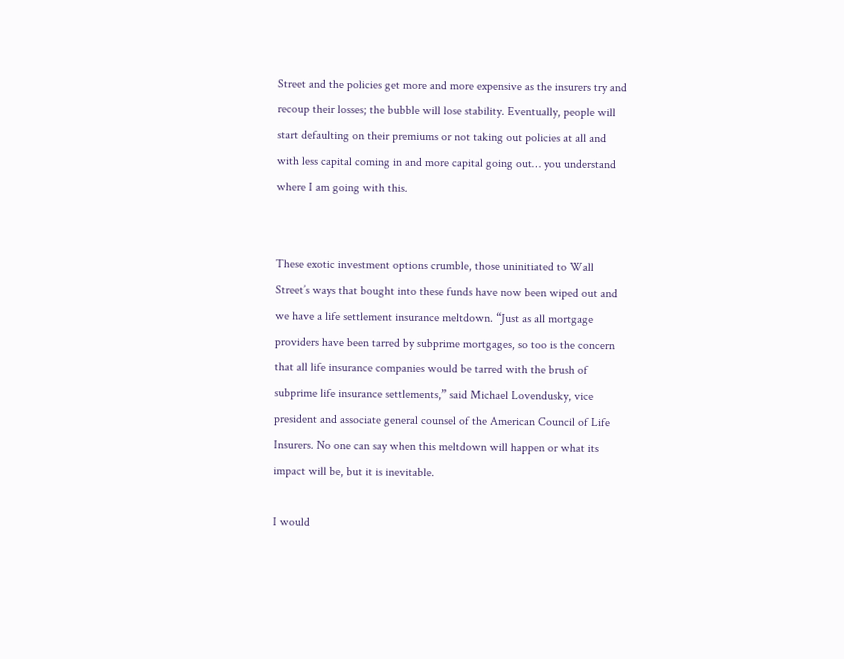Street and the policies get more and more expensive as the insurers try and recoup their losses; the bubble will lose stability. Eventually, people will start defaulting on their premiums or not taking out policies at all and with less capital coming in and more capital going out… you understand where I am going with this.


These exotic investment options crumble, those uninitiated to Wall Street’s ways that bought into these funds have now been wiped out and we have a life settlement insurance meltdown. “Just as all mortgage providers have been tarred by subprime mortgages, so too is the concern that all life insurance companies would be tarred with the brush of subprime life insurance settlements,” said Michael Lovendusky, vice president and associate general counsel of the American Council of Life Insurers. No one can say when this meltdown will happen or what its impact will be, but it is inevitable.

I would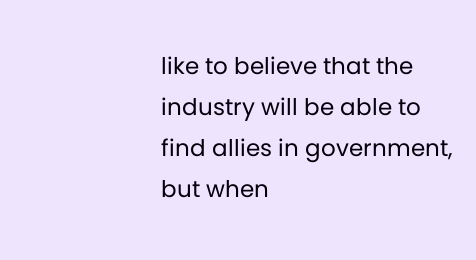like to believe that the industry will be able to find allies in government, but when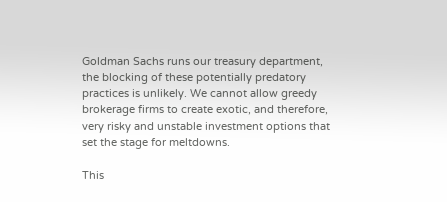Goldman Sachs runs our treasury department, the blocking of these potentially predatory practices is unlikely. We cannot allow greedy brokerage firms to create exotic, and therefore, very risky and unstable investment options that set the stage for meltdowns.

This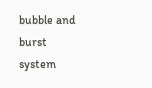bubble and burst system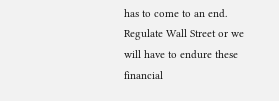has to come to an end. Regulate Wall Street or we will have to endure these financial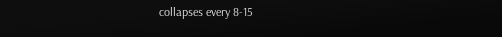collapses every 8-15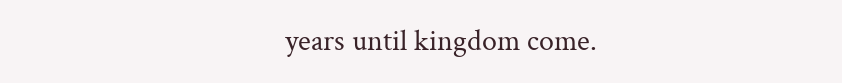years until kingdom come.